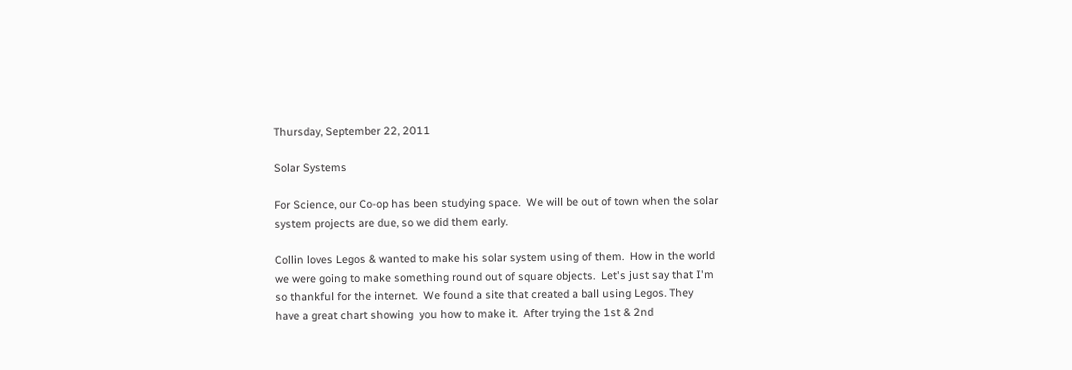Thursday, September 22, 2011

Solar Systems

For Science, our Co-op has been studying space.  We will be out of town when the solar system projects are due, so we did them early.

Collin loves Legos & wanted to make his solar system using of them.  How in the world we were going to make something round out of square objects.  Let's just say that I'm so thankful for the internet.  We found a site that created a ball using Legos. They have a great chart showing  you how to make it.  After trying the 1st & 2nd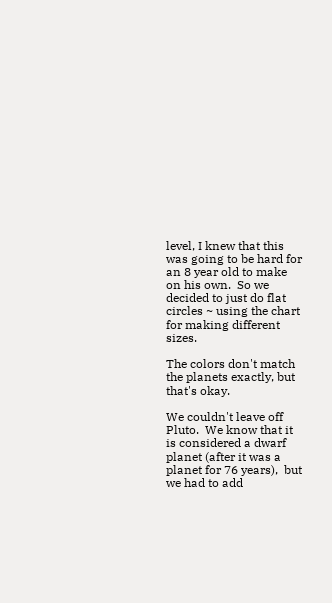level, I knew that this was going to be hard for an 8 year old to make on his own.  So we decided to just do flat circles ~ using the chart for making different sizes.

The colors don't match the planets exactly, but that's okay.

We couldn't leave off Pluto.  We know that it is considered a dwarf planet (after it was a planet for 76 years),  but we had to add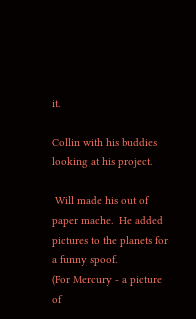it.

Collin with his buddies looking at his project.

 Will made his out of paper mache.  He added pictures to the planets for a funny spoof.
(For Mercury - a picture of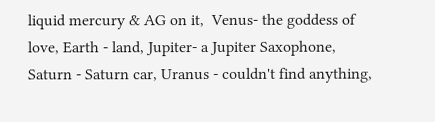liquid mercury & AG on it,  Venus- the goddess of love, Earth - land, Jupiter- a Jupiter Saxophone, Saturn - Saturn car, Uranus - couldn't find anything,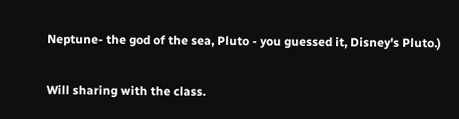Neptune- the god of the sea, Pluto - you guessed it, Disney's Pluto.)

Will sharing with the class.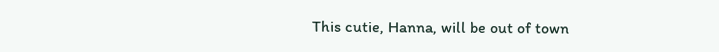This cutie, Hanna, will be out of town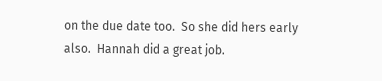on the due date too.  So she did hers early also.  Hannah did a great job.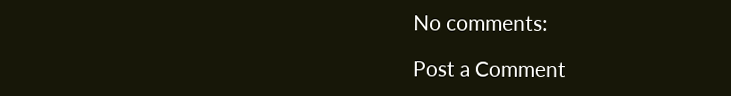No comments:

Post a Comment